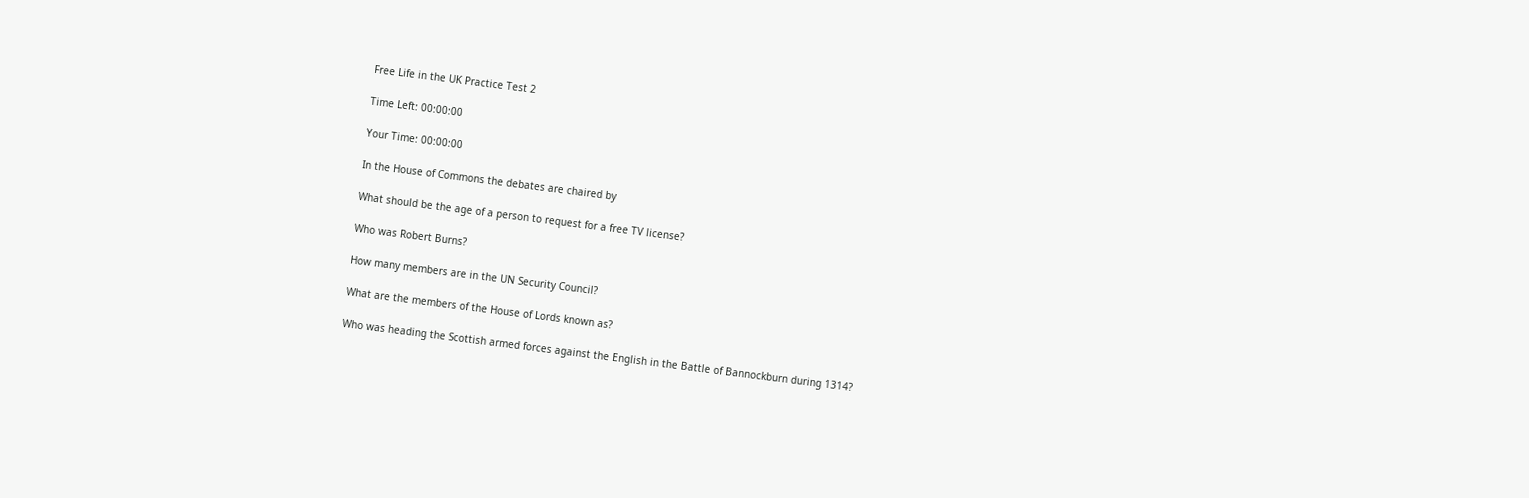Free Life in the UK Practice Test 2

Time Left: 00:00:00

Your Time: 00:00:00

In the House of Commons the debates are chaired by

What should be the age of a person to request for a free TV license?

Who was Robert Burns?

How many members are in the UN Security Council?

What are the members of the House of Lords known as?

Who was heading the Scottish armed forces against the English in the Battle of Bannockburn during 1314?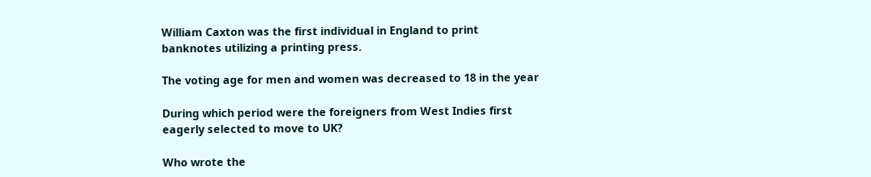William Caxton was the first individual in England to print banknotes utilizing a printing press.

The voting age for men and women was decreased to 18 in the year

During which period were the foreigners from West Indies first eagerly selected to move to UK?

Who wrote the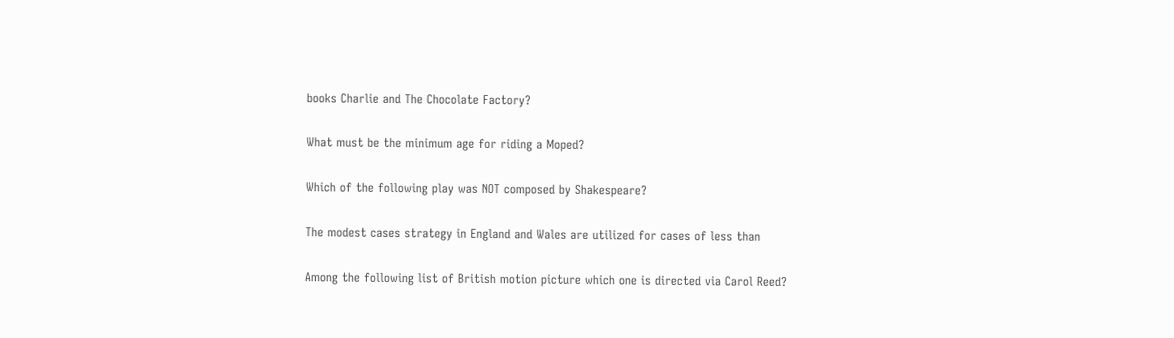books Charlie and The Chocolate Factory?

What must be the minimum age for riding a Moped?

Which of the following play was NOT composed by Shakespeare?

The modest cases strategy in England and Wales are utilized for cases of less than

Among the following list of British motion picture which one is directed via Carol Reed?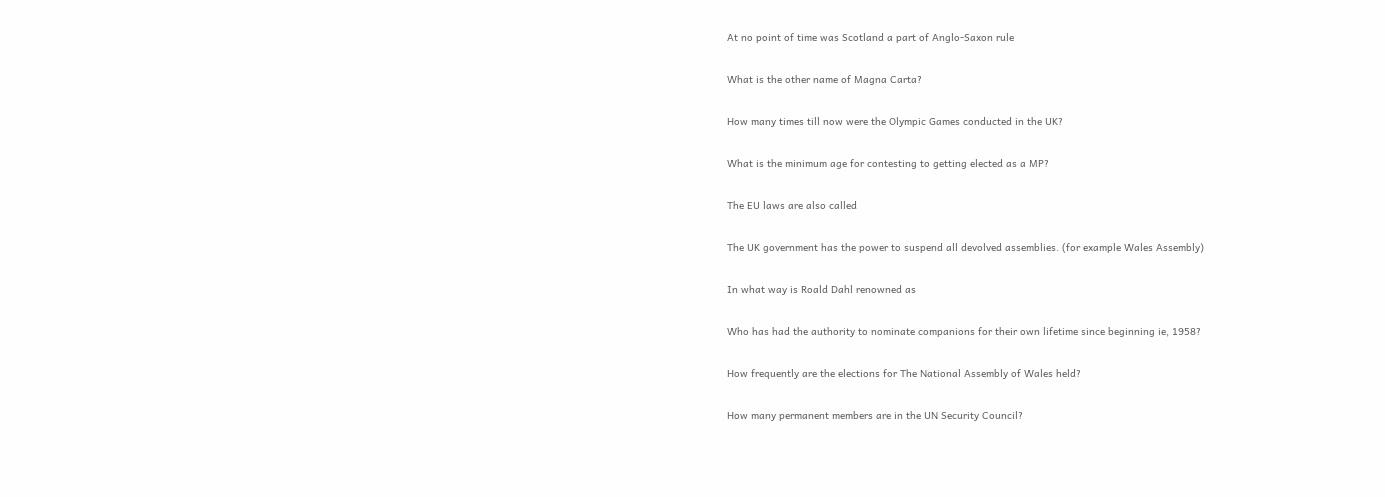At no point of time was Scotland a part of Anglo-Saxon rule

What is the other name of Magna Carta?

How many times till now were the Olympic Games conducted in the UK?

What is the minimum age for contesting to getting elected as a MP?

The EU laws are also called

The UK government has the power to suspend all devolved assemblies. (for example Wales Assembly)

In what way is Roald Dahl renowned as

Who has had the authority to nominate companions for their own lifetime since beginning ie, 1958?

How frequently are the elections for The National Assembly of Wales held?

How many permanent members are in the UN Security Council?